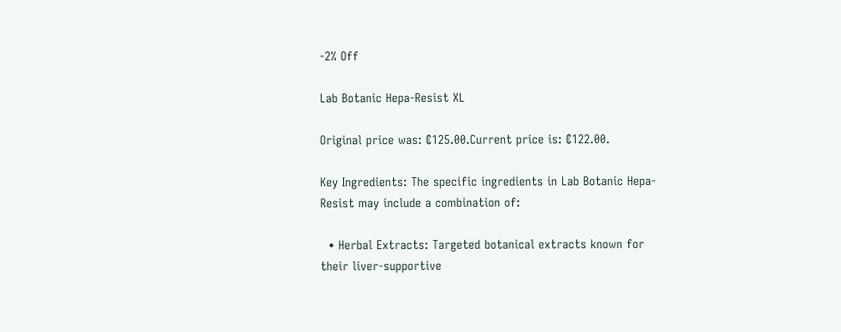-2% Off

Lab Botanic Hepa-Resist XL

Original price was: ₵125.00.Current price is: ₵122.00.

Key Ingredients: The specific ingredients in Lab Botanic Hepa-Resist may include a combination of:

  • Herbal Extracts: Targeted botanical extracts known for their liver-supportive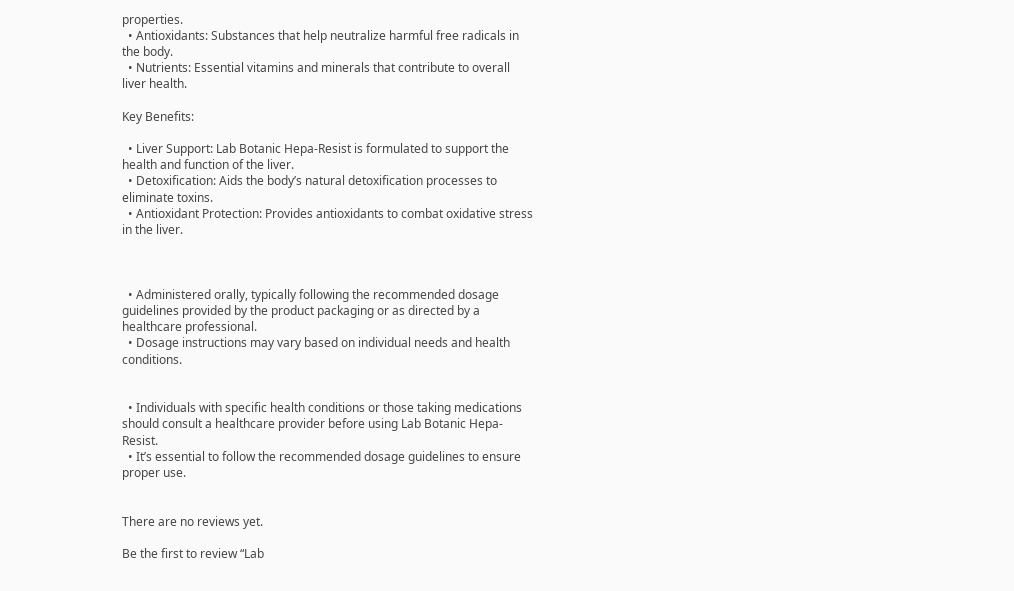properties.
  • Antioxidants: Substances that help neutralize harmful free radicals in the body.
  • Nutrients: Essential vitamins and minerals that contribute to overall liver health.

Key Benefits:

  • Liver Support: Lab Botanic Hepa-Resist is formulated to support the health and function of the liver.
  • Detoxification: Aids the body’s natural detoxification processes to eliminate toxins.
  • Antioxidant Protection: Provides antioxidants to combat oxidative stress in the liver.



  • Administered orally, typically following the recommended dosage guidelines provided by the product packaging or as directed by a healthcare professional.
  • Dosage instructions may vary based on individual needs and health conditions.


  • Individuals with specific health conditions or those taking medications should consult a healthcare provider before using Lab Botanic Hepa-Resist.
  • It’s essential to follow the recommended dosage guidelines to ensure proper use.


There are no reviews yet.

Be the first to review “Lab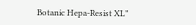Botanic Hepa-Resist XL”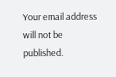Your email address will not be published.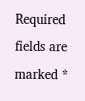Required fields are marked *